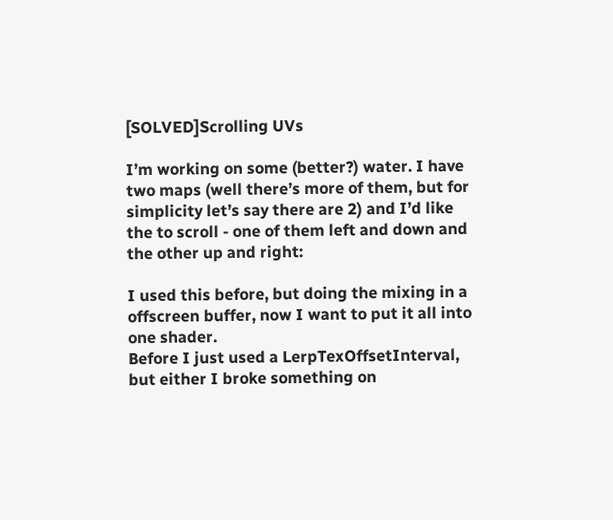[SOLVED]Scrolling UVs

I’m working on some (better?) water. I have two maps (well there’s more of them, but for simplicity let’s say there are 2) and I’d like the to scroll - one of them left and down and the other up and right:

I used this before, but doing the mixing in a offscreen buffer, now I want to put it all into one shader.
Before I just used a LerpTexOffsetInterval, but either I broke something on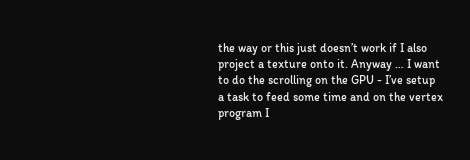the way or this just doesn’t work if I also project a texture onto it. Anyway … I want to do the scrolling on the GPU - I’ve setup a task to feed some time and on the vertex program I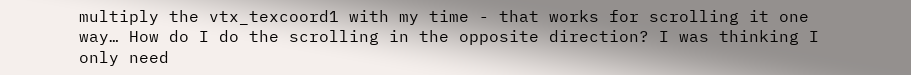multiply the vtx_texcoord1 with my time - that works for scrolling it one way… How do I do the scrolling in the opposite direction? I was thinking I only need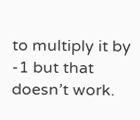to multiply it by -1 but that doesn’t work.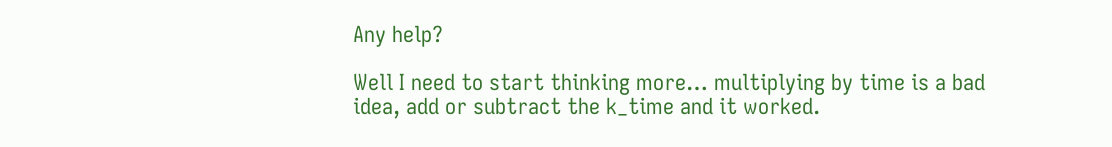Any help?

Well I need to start thinking more… multiplying by time is a bad idea, add or subtract the k_time and it worked.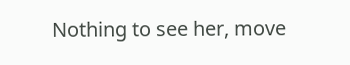Nothing to see her, move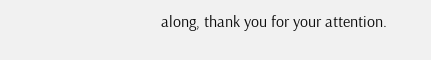along, thank you for your attention.